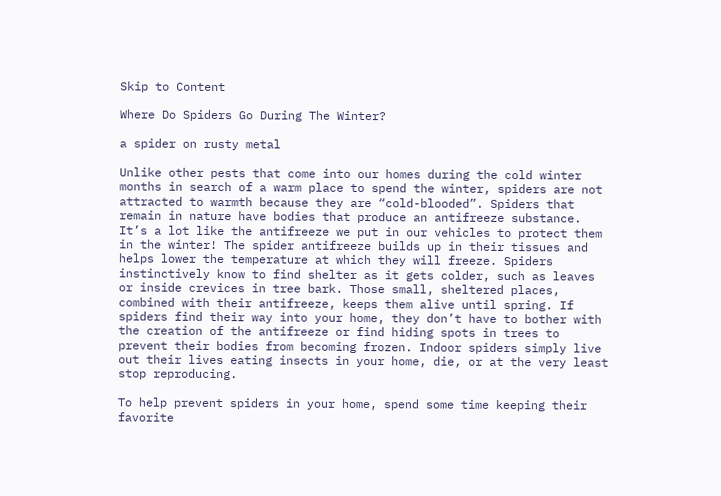Skip to Content

Where Do Spiders Go During The Winter?

a spider on rusty metal

Unlike other pests that come into our homes during the cold winter months in search of a warm place to spend the winter, spiders are not attracted to warmth because they are “cold-blooded”. Spiders that remain in nature have bodies that produce an antifreeze substance. It’s a lot like the antifreeze we put in our vehicles to protect them in the winter! The spider antifreeze builds up in their tissues and helps lower the temperature at which they will freeze. Spiders instinctively know to find shelter as it gets colder, such as leaves or inside crevices in tree bark. Those small, sheltered places, combined with their antifreeze, keeps them alive until spring. If spiders find their way into your home, they don’t have to bother with the creation of the antifreeze or find hiding spots in trees to prevent their bodies from becoming frozen. Indoor spiders simply live out their lives eating insects in your home, die, or at the very least stop reproducing.

To help prevent spiders in your home, spend some time keeping their favorite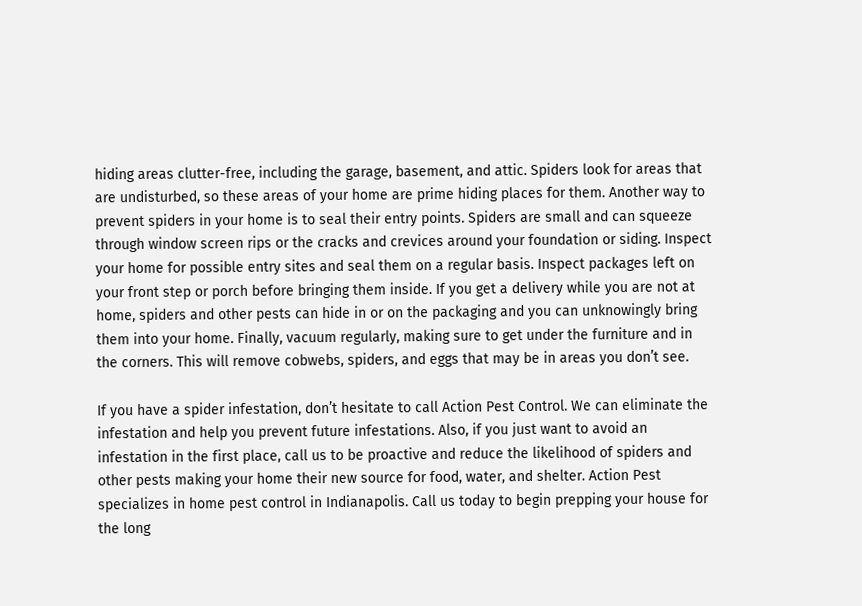hiding areas clutter-free, including the garage, basement, and attic. Spiders look for areas that are undisturbed, so these areas of your home are prime hiding places for them. Another way to prevent spiders in your home is to seal their entry points. Spiders are small and can squeeze through window screen rips or the cracks and crevices around your foundation or siding. Inspect your home for possible entry sites and seal them on a regular basis. Inspect packages left on your front step or porch before bringing them inside. If you get a delivery while you are not at home, spiders and other pests can hide in or on the packaging and you can unknowingly bring them into your home. Finally, vacuum regularly, making sure to get under the furniture and in the corners. This will remove cobwebs, spiders, and eggs that may be in areas you don’t see.

If you have a spider infestation, don’t hesitate to call Action Pest Control. We can eliminate the infestation and help you prevent future infestations. Also, if you just want to avoid an infestation in the first place, call us to be proactive and reduce the likelihood of spiders and other pests making your home their new source for food, water, and shelter. Action Pest specializes in home pest control in Indianapolis. Call us today to begin prepping your house for the long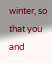winter, so that you and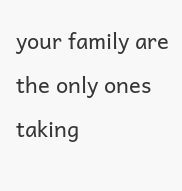your family are the only ones taking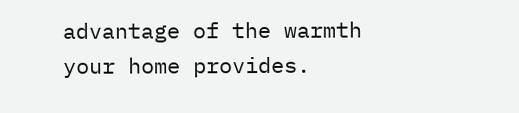advantage of the warmth your home provides.